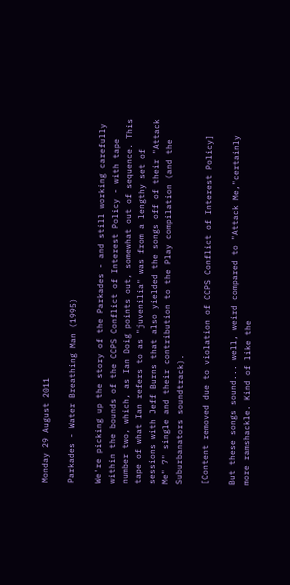Monday 29 August 2011

Parkades - Water Breathing Man (1995)

We're picking up the story of the Parkades - and still working carefully within the bounds of the CCPS Conflict of Interest Policy - with tape number two, which, as Ian Doig points out, somewhat out of sequence. This tape of what Ian refers to as "juvenilia" was from a lengthy set of sessions with Jeff Burns that also yielded the songs off of their "Attack Me" 7" single and their contribution to the Play compilation (and the Suburbanators soundtrack).

[Content removed due to violation of CCPS Conflict of Interest Policy]

But these songs sound... well, weird compared to "Attack Me,"certainly more ramshackle. Kind of like the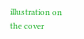illustration on the cover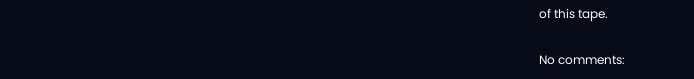of this tape.

No comments: